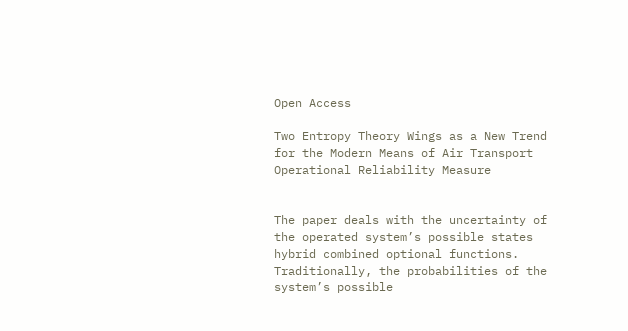Open Access

Two Entropy Theory Wings as a New Trend for the Modern Means of Air Transport Operational Reliability Measure


The paper deals with the uncertainty of the operated system’s possible states hybrid combined optional functions. Traditionally, the probabilities of the system’s possible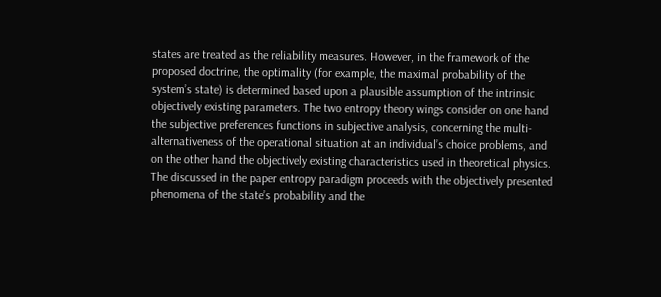states are treated as the reliability measures. However, in the framework of the proposed doctrine, the optimality (for example, the maximal probability of the system’s state) is determined based upon a plausible assumption of the intrinsic objectively existing parameters. The two entropy theory wings consider on one hand the subjective preferences functions in subjective analysis, concerning the multi-alternativeness of the operational situation at an individual’s choice problems, and on the other hand the objectively existing characteristics used in theoretical physics. The discussed in the paper entropy paradigm proceeds with the objectively presented phenomena of the state’s probability and the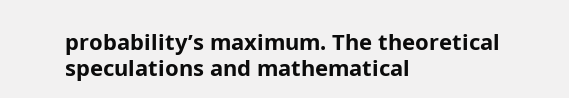probability’s maximum. The theoretical speculations and mathematical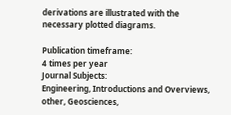derivations are illustrated with the necessary plotted diagrams.

Publication timeframe:
4 times per year
Journal Subjects:
Engineering, Introductions and Overviews, other, Geosciences,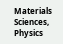Materials Sciences, Physics